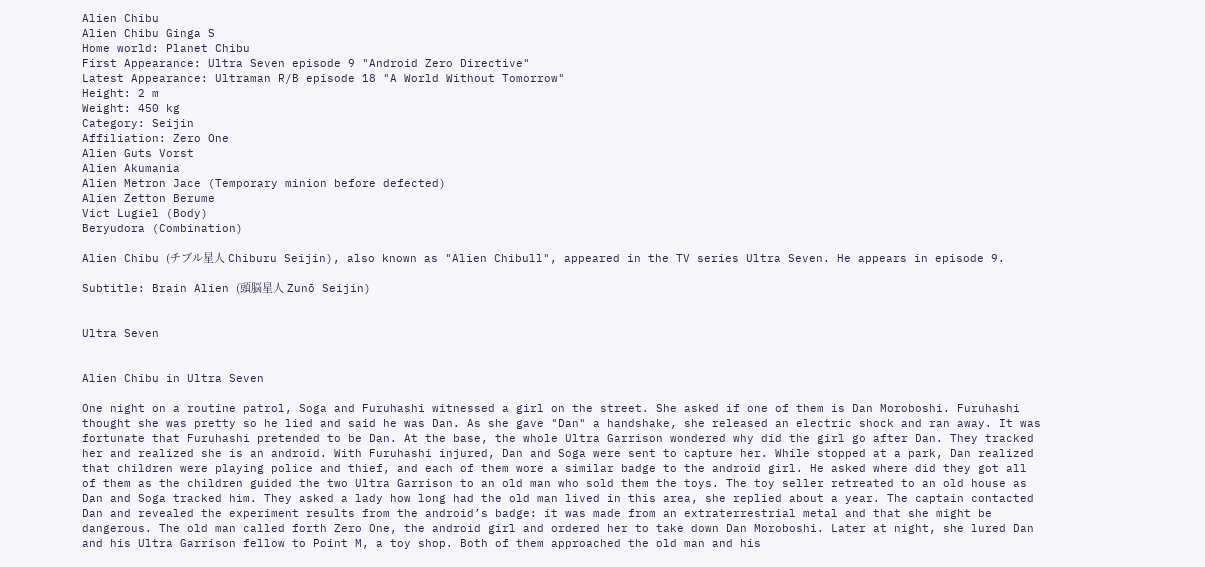Alien Chibu
Alien Chibu Ginga S
Home world: Planet Chibu
First Appearance: Ultra Seven episode 9 "Android Zero Directive"
Latest Appearance: Ultraman R/B episode 18 "A World Without Tomorrow"
Height: 2 m
Weight: 450 kg
Category: Seijin
Affiliation: Zero One
Alien Guts Vorst
Alien Akumania
Alien Metron Jace (Temporary minion before defected)
Alien Zetton Berume
Vict Lugiel (Body)
Beryudora (Combination)

Alien Chibu (チブル星人 Chiburu Seijin), also known as "Alien Chibull", appeared in the TV series Ultra Seven. He appears in episode 9.

Subtitle: Brain Alien (頭脳星人 Zunō Seijin)


Ultra Seven


Alien Chibu in Ultra Seven

One night on a routine patrol, Soga and Furuhashi witnessed a girl on the street. She asked if one of them is Dan Moroboshi. Furuhashi thought she was pretty so he lied and said he was Dan. As she gave "Dan" a handshake, she released an electric shock and ran away. It was fortunate that Furuhashi pretended to be Dan. At the base, the whole Ultra Garrison wondered why did the girl go after Dan. They tracked her and realized she is an android. With Furuhashi injured, Dan and Soga were sent to capture her. While stopped at a park, Dan realized that children were playing police and thief, and each of them wore a similar badge to the android girl. He asked where did they got all of them as the children guided the two Ultra Garrison to an old man who sold them the toys. The toy seller retreated to an old house as Dan and Soga tracked him. They asked a lady how long had the old man lived in this area, she replied about a year. The captain contacted Dan and revealed the experiment results from the android’s badge: it was made from an extraterrestrial metal and that she might be dangerous. The old man called forth Zero One, the android girl and ordered her to take down Dan Moroboshi. Later at night, she lured Dan and his Ultra Garrison fellow to Point M, a toy shop. Both of them approached the old man and his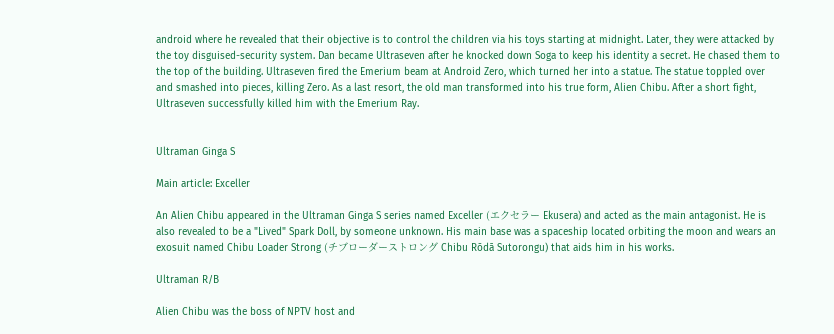android where he revealed that their objective is to control the children via his toys starting at midnight. Later, they were attacked by the toy disguised-security system. Dan became Ultraseven after he knocked down Soga to keep his identity a secret. He chased them to the top of the building. Ultraseven fired the Emerium beam at Android Zero, which turned her into a statue. The statue toppled over and smashed into pieces, killing Zero. As a last resort, the old man transformed into his true form, Alien Chibu. After a short fight, Ultraseven successfully killed him with the Emerium Ray.


Ultraman Ginga S

Main article: Exceller

An Alien Chibu appeared in the Ultraman Ginga S series named Exceller (エクセラー Ekusera) and acted as the main antagonist. He is also revealed to be a "Lived" Spark Doll, by someone unknown. His main base was a spaceship located orbiting the moon and wears an exosuit named Chibu Loader Strong (チブローダーストロング Chibu Rōdā Sutorongu) that aids him in his works.

Ultraman R/B

Alien Chibu was the boss of NPTV host and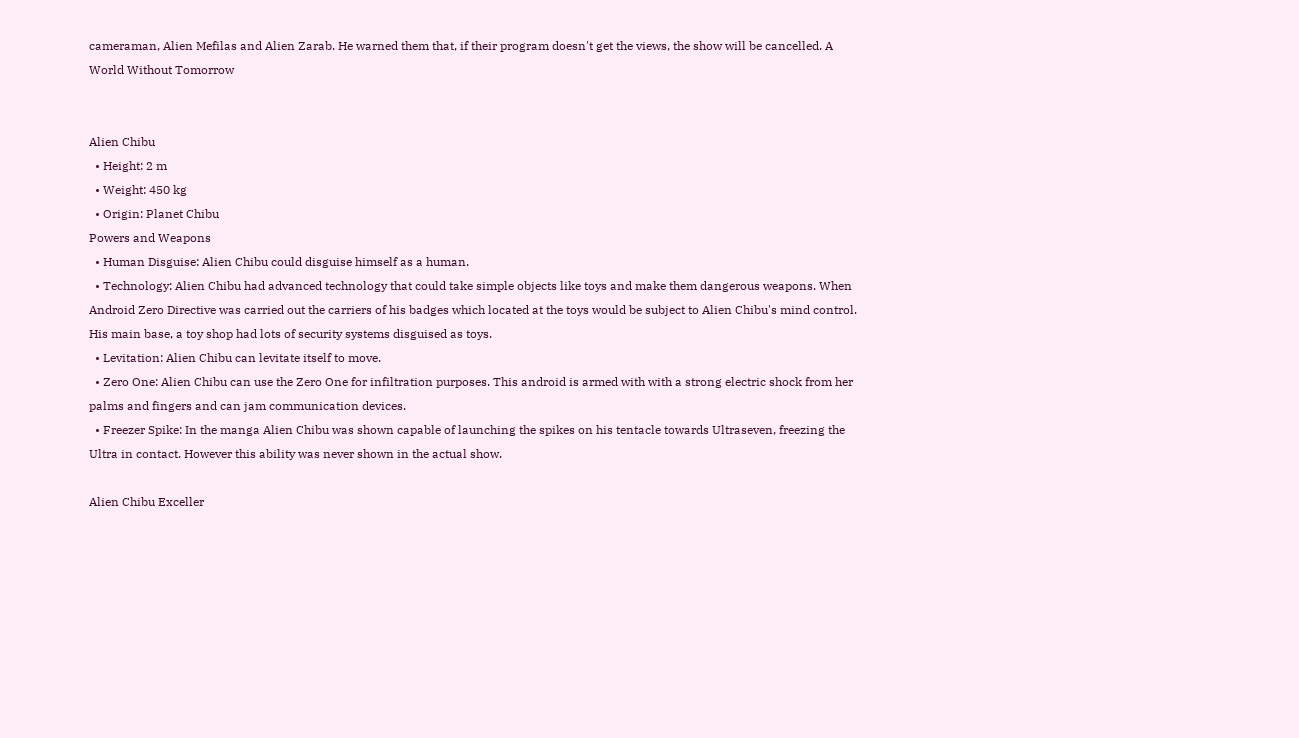cameraman, Alien Mefilas and Alien Zarab. He warned them that, if their program doesn't get the views, the show will be cancelled. A World Without Tomorrow


Alien Chibu
  • Height: 2 m
  • Weight: 450 kg
  • Origin: Planet Chibu
Powers and Weapons
  • Human Disguise: Alien Chibu could disguise himself as a human.
  • Technology: Alien Chibu had advanced technology that could take simple objects like toys and make them dangerous weapons. When Android Zero Directive was carried out the carriers of his badges which located at the toys would be subject to Alien Chibu's mind control. His main base, a toy shop had lots of security systems disguised as toys.
  • Levitation: Alien Chibu can levitate itself to move.
  • Zero One: Alien Chibu can use the Zero One for infiltration purposes. This android is armed with with a strong electric shock from her palms and fingers and can jam communication devices.
  • Freezer Spike: In the manga Alien Chibu was shown capable of launching the spikes on his tentacle towards Ultraseven, freezing the Ultra in contact. However this ability was never shown in the actual show.

Alien Chibu Exceller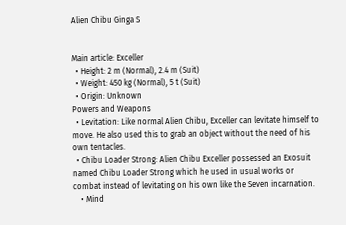Alien Chibu Ginga S


Main article: Exceller
  • Height: 2 m (Normal), 2.4 m (Suit)
  • Weight: 450 kg (Normal), 5 t (Suit)
  • Origin: Unknown
Powers and Weapons
  • Levitation: Like normal Alien Chibu, Exceller can levitate himself to move. He also used this to grab an object without the need of his own tentacles.
  • Chibu Loader Strong: Alien Chibu Exceller possessed an Exosuit named Chibu Loader Strong which he used in usual works or combat instead of levitating on his own like the Seven incarnation.
    • Mind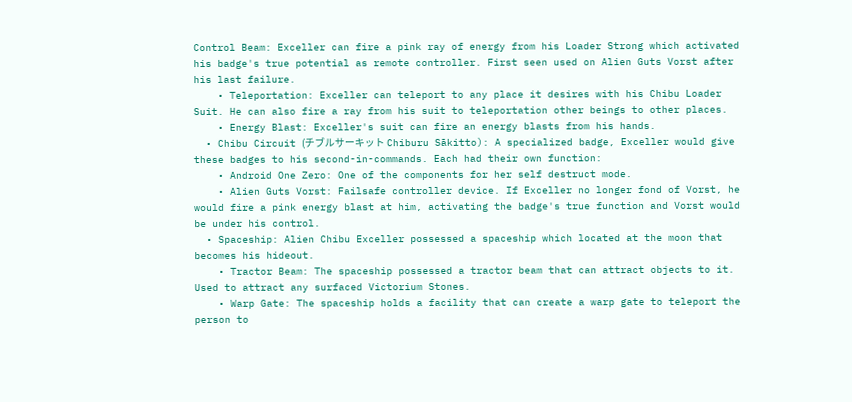Control Beam: Exceller can fire a pink ray of energy from his Loader Strong which activated his badge's true potential as remote controller. First seen used on Alien Guts Vorst after his last failure.
    • Teleportation: Exceller can teleport to any place it desires with his Chibu Loader Suit. He can also fire a ray from his suit to teleportation other beings to other places.
    • Energy Blast: Exceller's suit can fire an energy blasts from his hands.
  • Chibu Circuit (チブルサーキット Chiburu Sākitto): A specialized badge, Exceller would give these badges to his second-in-commands. Each had their own function:
    • Android One Zero: One of the components for her self destruct mode.
    • Alien Guts Vorst: Failsafe controller device. If Exceller no longer fond of Vorst, he would fire a pink energy blast at him, activating the badge's true function and Vorst would be under his control.
  • Spaceship: Alien Chibu Exceller possessed a spaceship which located at the moon that becomes his hideout.
    • Tractor Beam: The spaceship possessed a tractor beam that can attract objects to it. Used to attract any surfaced Victorium Stones.
    • Warp Gate: The spaceship holds a facility that can create a warp gate to teleport the person to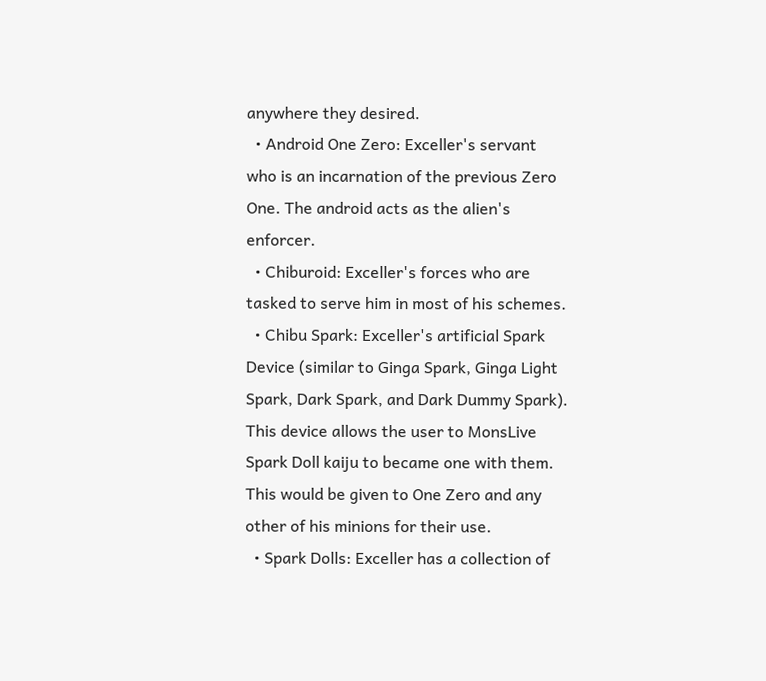anywhere they desired.
  • Android One Zero: Exceller's servant who is an incarnation of the previous Zero One. The android acts as the alien's enforcer.
  • Chiburoid: Exceller's forces who are tasked to serve him in most of his schemes.
  • Chibu Spark: Exceller's artificial Spark Device (similar to Ginga Spark, Ginga Light Spark, Dark Spark, and Dark Dummy Spark). This device allows the user to MonsLive Spark Doll kaiju to became one with them. This would be given to One Zero and any other of his minions for their use.
  • Spark Dolls: Exceller has a collection of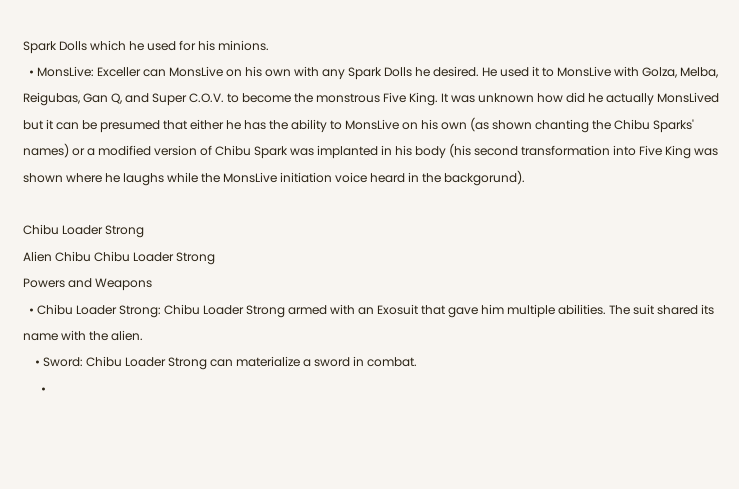Spark Dolls which he used for his minions.
  • MonsLive: Exceller can MonsLive on his own with any Spark Dolls he desired. He used it to MonsLive with Golza, Melba, Reigubas, Gan Q, and Super C.O.V. to become the monstrous Five King. It was unknown how did he actually MonsLived but it can be presumed that either he has the ability to MonsLive on his own (as shown chanting the Chibu Sparks' names) or a modified version of Chibu Spark was implanted in his body (his second transformation into Five King was shown where he laughs while the MonsLive initiation voice heard in the backgorund).

Chibu Loader Strong
Alien Chibu Chibu Loader Strong
Powers and Weapons
  • Chibu Loader Strong: Chibu Loader Strong armed with an Exosuit that gave him multiple abilities. The suit shared its name with the alien.
    • Sword: Chibu Loader Strong can materialize a sword in combat.
      •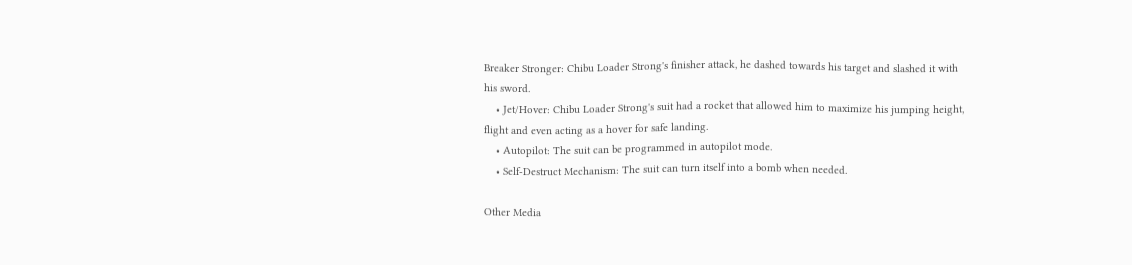Breaker Stronger: Chibu Loader Strong's finisher attack, he dashed towards his target and slashed it with his sword.
    • Jet/Hover: Chibu Loader Strong's suit had a rocket that allowed him to maximize his jumping height, flight and even acting as a hover for safe landing.
    • Autopilot: The suit can be programmed in autopilot mode.
    • Self-Destruct Mechanism: The suit can turn itself into a bomb when needed.

Other Media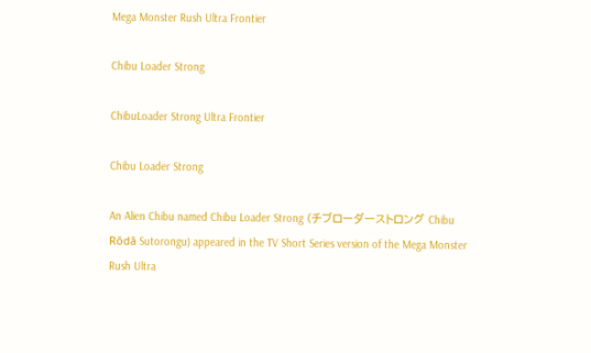Mega Monster Rush Ultra Frontier

Chibu Loader Strong

ChibuLoader Strong Ultra Frontier

Chibu Loader Strong

An Alien Chibu named Chibu Loader Strong (チブローダーストロング Chibu Rōdā Sutorongu) appeared in the TV Short Series version of the Mega Monster Rush Ultra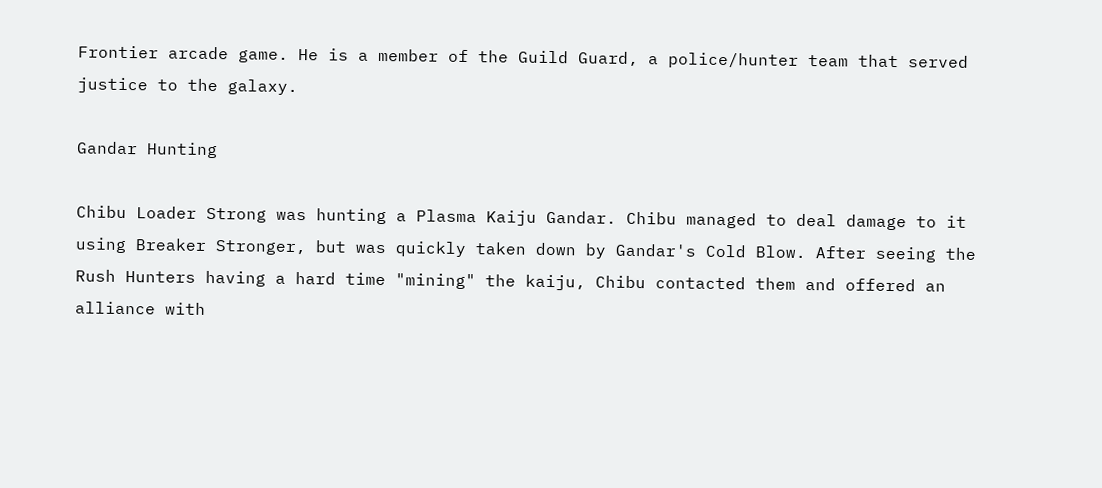Frontier arcade game. He is a member of the Guild Guard, a police/hunter team that served justice to the galaxy.

Gandar Hunting

Chibu Loader Strong was hunting a Plasma Kaiju Gandar. Chibu managed to deal damage to it using Breaker Stronger, but was quickly taken down by Gandar's Cold Blow. After seeing the Rush Hunters having a hard time "mining" the kaiju, Chibu contacted them and offered an alliance with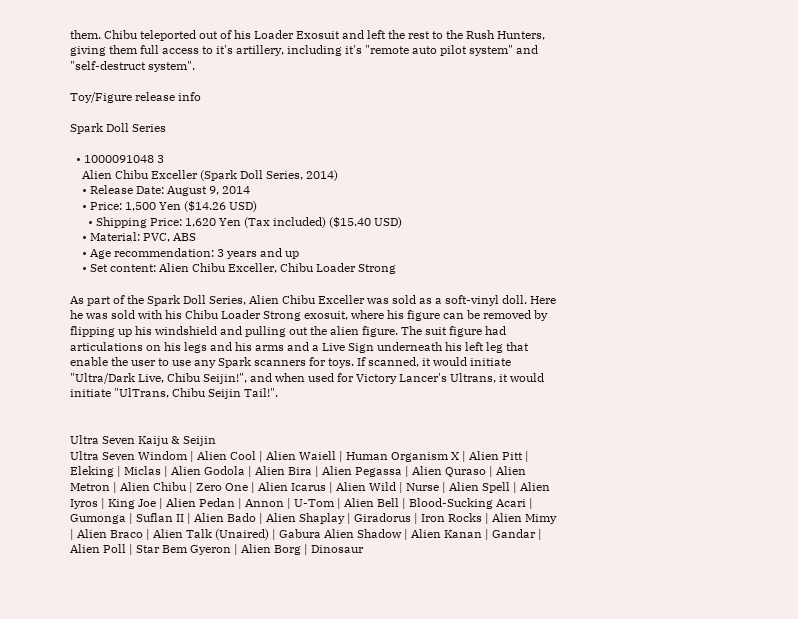them. Chibu teleported out of his Loader Exosuit and left the rest to the Rush Hunters, giving them full access to it's artillery, including it's "remote auto pilot system" and "self-destruct system".

Toy/Figure release info

Spark Doll Series

  • 1000091048 3
    Alien Chibu Exceller (Spark Doll Series, 2014)
    • Release Date: August 9, 2014
    • Price: 1,500 Yen ($14.26 USD)
      • Shipping Price: 1,620 Yen (Tax included) ($15.40 USD)
    • Material: PVC, ABS
    • Age recommendation: 3 years and up
    • Set content: Alien Chibu Exceller, Chibu Loader Strong

As part of the Spark Doll Series, Alien Chibu Exceller was sold as a soft-vinyl doll. Here he was sold with his Chibu Loader Strong exosuit, where his figure can be removed by flipping up his windshield and pulling out the alien figure. The suit figure had articulations on his legs and his arms and a Live Sign underneath his left leg that enable the user to use any Spark scanners for toys. If scanned, it would initiate "Ultra/Dark Live, Chibu Seijin!", and when used for Victory Lancer's Ultrans, it would initiate "UlTrans, Chibu Seijin Tail!".


Ultra Seven Kaiju & Seijin
Ultra Seven Windom | Alien Cool | Alien Waiell | Human Organism X | Alien Pitt | Eleking | Miclas | Alien Godola | Alien Bira | Alien Pegassa | Alien Quraso | Alien Metron | Alien Chibu | Zero One | Alien Icarus | Alien Wild | Nurse | Alien Spell | Alien Iyros | King Joe | Alien Pedan | Annon | U-Tom | Alien Bell | Blood-Sucking Acari | Gumonga | Suflan II | Alien Bado | Alien Shaplay | Giradorus | Iron Rocks | Alien Mimy | Alien Braco | Alien Talk (Unaired) | Gabura Alien Shadow | Alien Kanan | Gandar | Alien Poll | Star Bem Gyeron | Alien Borg | Dinosaur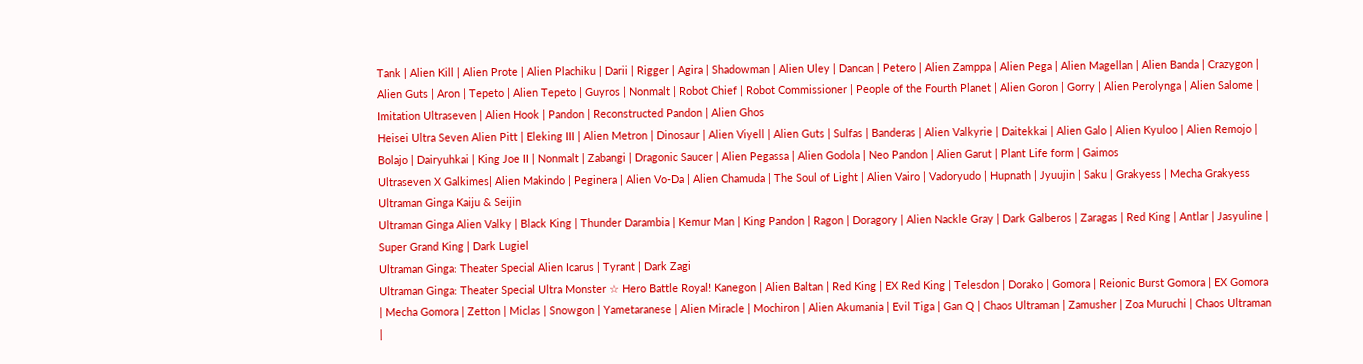Tank | Alien Kill | Alien Prote | Alien Plachiku | Darii | Rigger | Agira | Shadowman | Alien Uley | Dancan | Petero | Alien Zamppa | Alien Pega | Alien Magellan | Alien Banda | Crazygon | Alien Guts | Aron | Tepeto | Alien Tepeto | Guyros | Nonmalt | Robot Chief | Robot Commissioner | People of the Fourth Planet | Alien Goron | Gorry | Alien Perolynga | Alien Salome | Imitation Ultraseven | Alien Hook | Pandon | Reconstructed Pandon | Alien Ghos
Heisei Ultra Seven Alien Pitt | Eleking III | Alien Metron | Dinosaur | Alien Viyell | Alien Guts | Sulfas | Banderas | Alien Valkyrie | Daitekkai | Alien Galo | Alien Kyuloo | Alien Remojo | Bolajo | Dairyuhkai | King Joe II | Nonmalt | Zabangi | Dragonic Saucer | Alien Pegassa | Alien Godola | Neo Pandon | Alien Garut | Plant Life form | Gaimos
Ultraseven X Galkimes| Alien Makindo | Peginera | Alien Vo-Da | Alien Chamuda | The Soul of Light | Alien Vairo | Vadoryudo | Hupnath | Jyuujin | Saku | Grakyess | Mecha Grakyess
Ultraman Ginga Kaiju & Seijin
Ultraman Ginga Alien Valky | Black King | Thunder Darambia | Kemur Man | King Pandon | Ragon | Doragory | Alien Nackle Gray | Dark Galberos | Zaragas | Red King | Antlar | Jasyuline | Super Grand King | Dark Lugiel
Ultraman Ginga: Theater Special Alien Icarus | Tyrant | Dark Zagi
Ultraman Ginga: Theater Special Ultra Monster ☆ Hero Battle Royal! Kanegon | Alien Baltan | Red King | EX Red King | Telesdon | Dorako | Gomora | Reionic Burst Gomora | EX Gomora | Mecha Gomora | Zetton | Miclas | Snowgon | Yametaranese | Alien Miracle | Mochiron | Alien Akumania | Evil Tiga | Gan Q | Chaos Ultraman | Zamusher | Zoa Muruchi | Chaos Ultraman |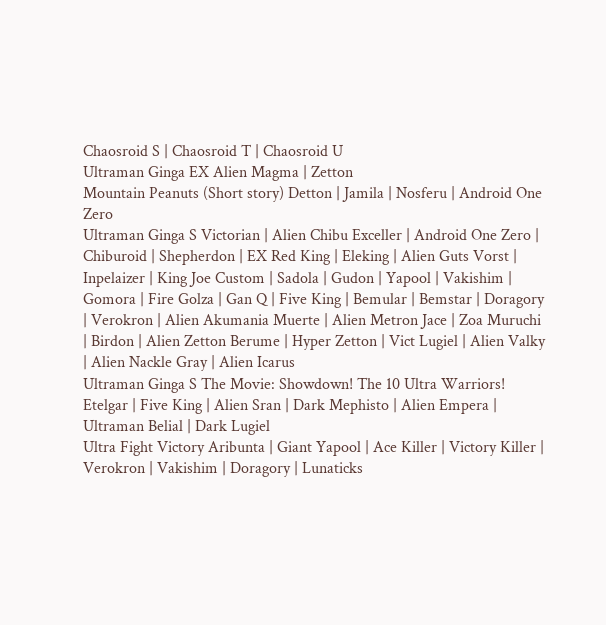Chaosroid S | Chaosroid T | Chaosroid U
Ultraman Ginga EX Alien Magma | Zetton
Mountain Peanuts (Short story) Detton | Jamila | Nosferu | Android One Zero
Ultraman Ginga S Victorian | Alien Chibu Exceller | Android One Zero | Chiburoid | Shepherdon | EX Red King | Eleking | Alien Guts Vorst | Inpelaizer | King Joe Custom | Sadola | Gudon | Yapool | Vakishim | Gomora | Fire Golza | Gan Q | Five King | Bemular | Bemstar | Doragory | Verokron | Alien Akumania Muerte | Alien Metron Jace | Zoa Muruchi | Birdon | Alien Zetton Berume | Hyper Zetton | Vict Lugiel | Alien Valky | Alien Nackle Gray | Alien Icarus
Ultraman Ginga S The Movie: Showdown! The 10 Ultra Warriors! Etelgar | Five King | Alien Sran | Dark Mephisto | Alien Empera | Ultraman Belial | Dark Lugiel
Ultra Fight Victory Aribunta | Giant Yapool | Ace Killer | Victory Killer | Verokron | Vakishim | Doragory | Lunaticks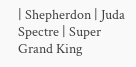| Shepherdon | Juda Spectre | Super Grand King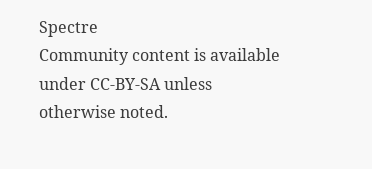Spectre
Community content is available under CC-BY-SA unless otherwise noted.